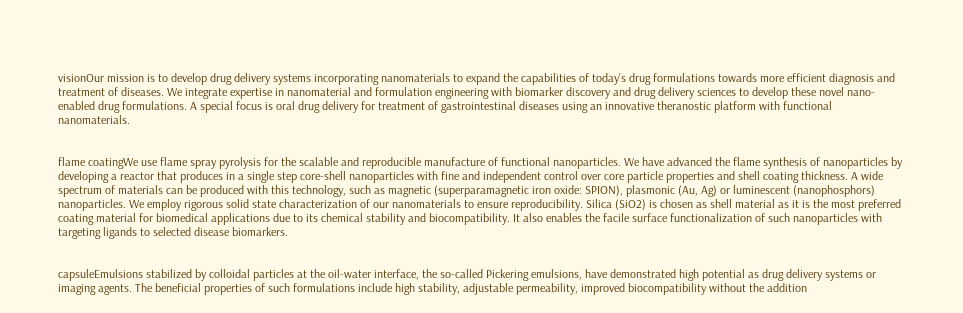visionOur mission is to develop drug delivery systems incorporating nanomaterials to expand the capabilities of today’s drug formulations towards more efficient diagnosis and treatment of diseases. We integrate expertise in nanomaterial and formulation engineering with biomarker discovery and drug delivery sciences to develop these novel nano-enabled drug formulations. A special focus is oral drug delivery for treatment of gastrointestinal diseases using an innovative theranostic platform with functional nanomaterials.


flame coatingWe use flame spray pyrolysis for the scalable and reproducible manufacture of functional nanoparticles. We have advanced the flame synthesis of nanoparticles by developing a reactor that produces in a single step core-shell nanoparticles with fine and independent control over core particle properties and shell coating thickness. A wide spectrum of materials can be produced with this technology, such as magnetic (superparamagnetic iron oxide: SPION), plasmonic (Au, Ag) or luminescent (nanophosphors) nanoparticles. We employ rigorous solid state characterization of our nanomaterials to ensure reproducibility. Silica (SiO2) is chosen as shell material as it is the most preferred coating material for biomedical applications due to its chemical stability and biocompatibility. It also enables the facile surface functionalization of such nanoparticles with targeting ligands to selected disease biomarkers.


capsuleEmulsions stabilized by colloidal particles at the oil-water interface, the so-called Pickering emulsions, have demonstrated high potential as drug delivery systems or imaging agents. The beneficial properties of such formulations include high stability, adjustable permeability, improved biocompatibility without the addition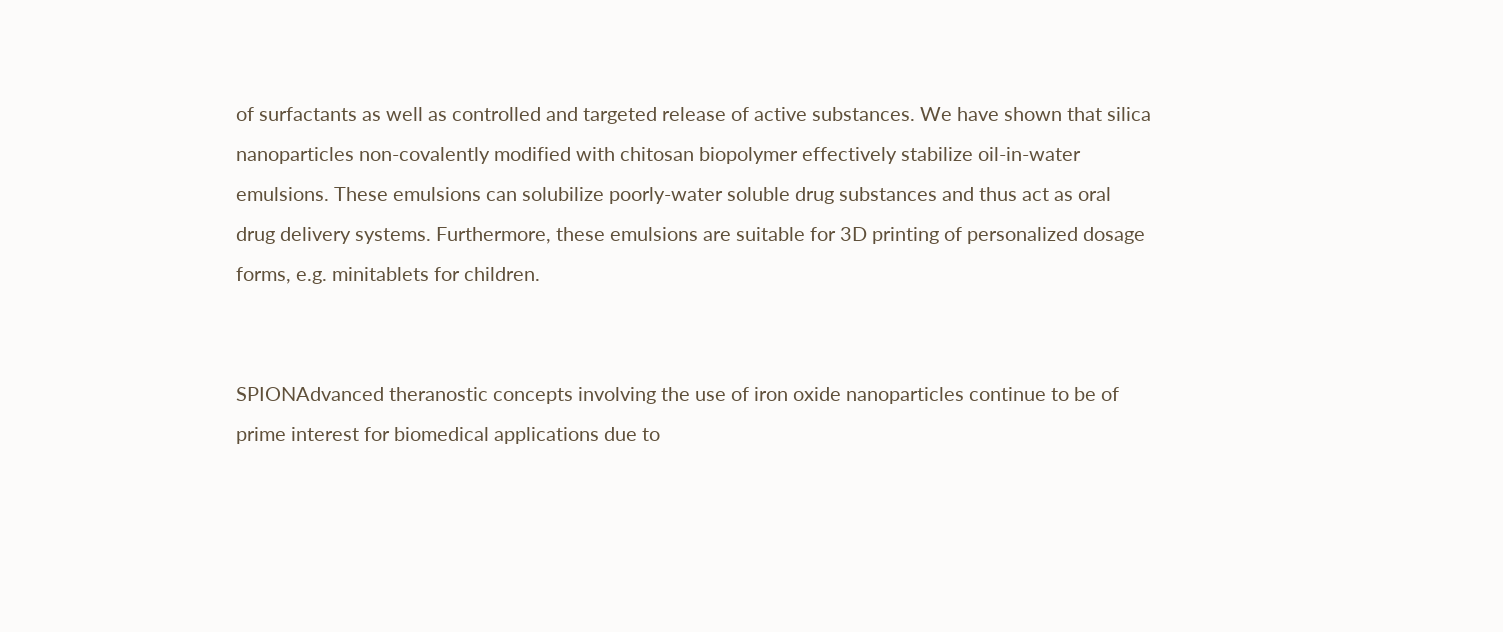of surfactants as well as controlled and targeted release of active substances. We have shown that silica nanoparticles non-covalently modified with chitosan biopolymer effectively stabilize oil-in-water emulsions. These emulsions can solubilize poorly-water soluble drug substances and thus act as oral drug delivery systems. Furthermore, these emulsions are suitable for 3D printing of personalized dosage forms, e.g. minitablets for children.


SPIONAdvanced theranostic concepts involving the use of iron oxide nanoparticles continue to be of prime interest for biomedical applications due to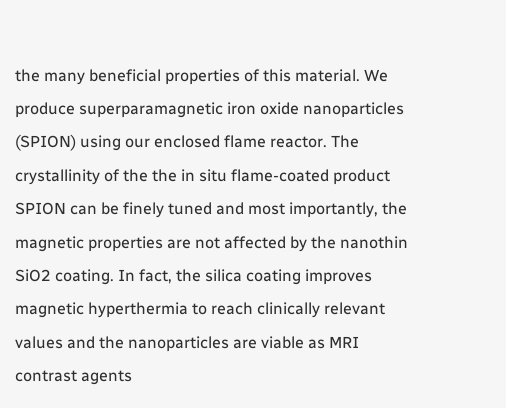the many beneficial properties of this material. We produce superparamagnetic iron oxide nanoparticles (SPION) using our enclosed flame reactor. The crystallinity of the the in situ flame-coated product SPION can be finely tuned and most importantly, the magnetic properties are not affected by the nanothin SiO2 coating. In fact, the silica coating improves magnetic hyperthermia to reach clinically relevant values and the nanoparticles are viable as MRI contrast agents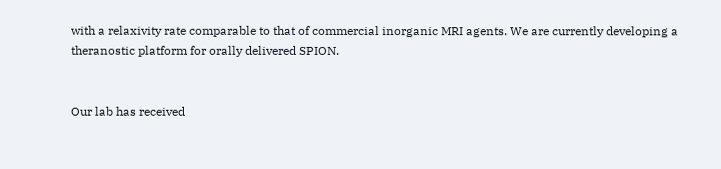with a relaxivity rate comparable to that of commercial inorganic MRI agents. We are currently developing a theranostic platform for orally delivered SPION.


Our lab has received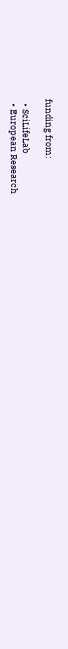funding from:

  • SciLifeLab
  • European Research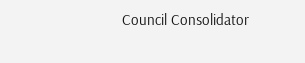Council Consolidator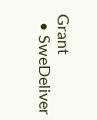Grant
  • SweDeliver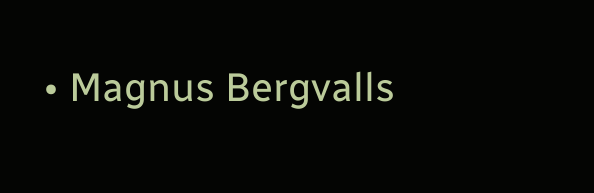• Magnus Bergvalls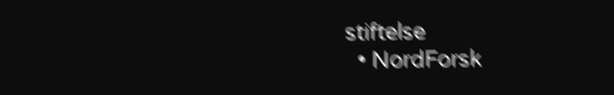stiftelse
  • NordForsk